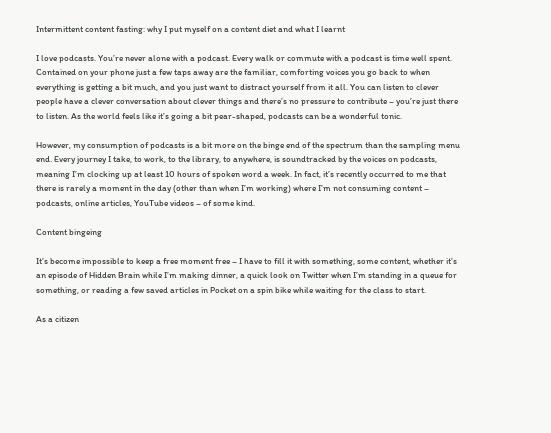Intermittent content fasting: why I put myself on a content diet and what I learnt

I love podcasts. You’re never alone with a podcast. Every walk or commute with a podcast is time well spent. Contained on your phone just a few taps away are the familiar, comforting voices you go back to when everything is getting a bit much, and you just want to distract yourself from it all. You can listen to clever people have a clever conversation about clever things and there’s no pressure to contribute – you’re just there to listen. As the world feels like it’s going a bit pear-shaped, podcasts can be a wonderful tonic.

However, my consumption of podcasts is a bit more on the binge end of the spectrum than the sampling menu end. Every journey I take, to work, to the library, to anywhere, is soundtracked by the voices on podcasts, meaning I’m clocking up at least 10 hours of spoken word a week. In fact, it’s recently occurred to me that there is rarely a moment in the day (other than when I’m working) where I’m not consuming content – podcasts, online articles, YouTube videos – of some kind.

Content bingeing

It’s become impossible to keep a free moment free – I have to fill it with something, some content, whether it’s an episode of Hidden Brain while I’m making dinner, a quick look on Twitter when I’m standing in a queue for something, or reading a few saved articles in Pocket on a spin bike while waiting for the class to start.

As a citizen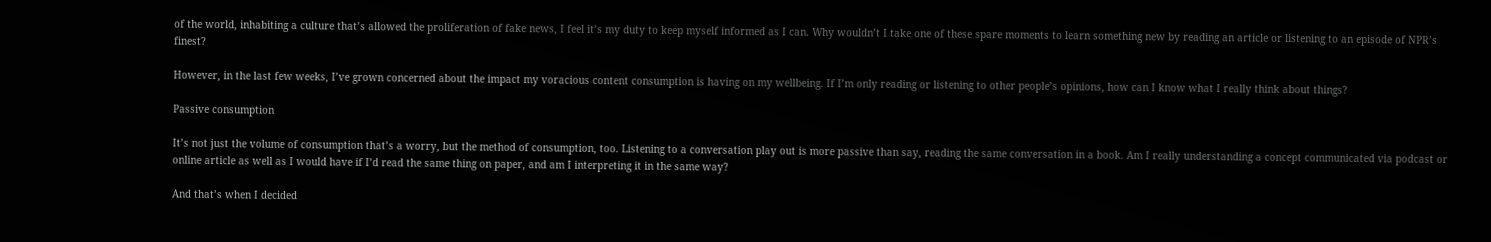of the world, inhabiting a culture that’s allowed the proliferation of fake news, I feel it’s my duty to keep myself informed as I can. Why wouldn’t I take one of these spare moments to learn something new by reading an article or listening to an episode of NPR’s finest?

However, in the last few weeks, I’ve grown concerned about the impact my voracious content consumption is having on my wellbeing. If I’m only reading or listening to other people’s opinions, how can I know what I really think about things?

Passive consumption

It’s not just the volume of consumption that’s a worry, but the method of consumption, too. Listening to a conversation play out is more passive than say, reading the same conversation in a book. Am I really understanding a concept communicated via podcast or online article as well as I would have if I’d read the same thing on paper, and am I interpreting it in the same way?

And that’s when I decided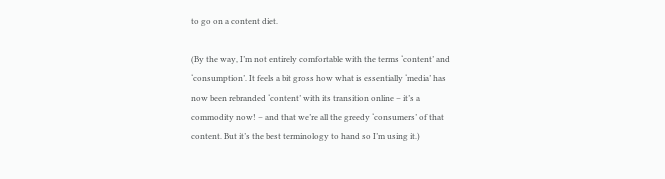to go on a content diet.

(By the way, I’m not entirely comfortable with the terms ‘content’ and ‘consumption’. It feels a bit gross how what is essentially ‘media’ has now been rebranded ‘content’ with its transition online – it’s a commodity now! – and that we’re all the greedy ‘consumers’ of that content. But it’s the best terminology to hand so I’m using it.)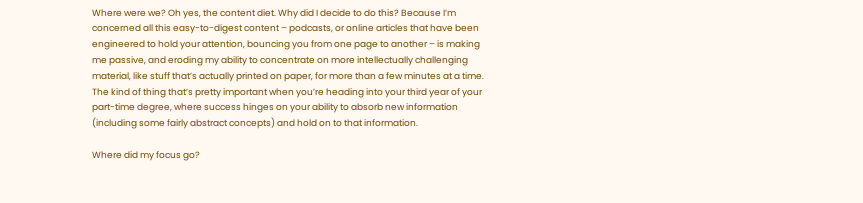Where were we? Oh yes, the content diet. Why did I decide to do this? Because I’m concerned all this easy-to-digest content – podcasts, or online articles that have been engineered to hold your attention, bouncing you from one page to another – is making me passive, and eroding my ability to concentrate on more intellectually challenging material, like stuff that’s actually printed on paper, for more than a few minutes at a time. The kind of thing that’s pretty important when you’re heading into your third year of your part-time degree, where success hinges on your ability to absorb new information (including some fairly abstract concepts) and hold on to that information.

Where did my focus go?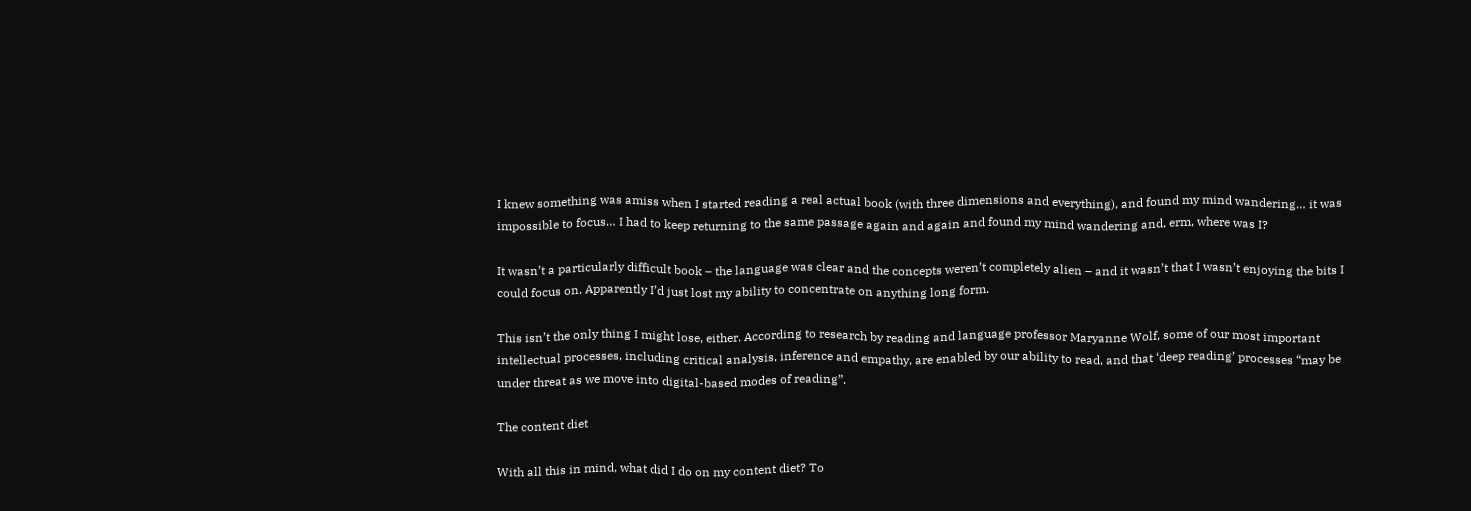I knew something was amiss when I started reading a real actual book (with three dimensions and everything), and found my mind wandering… it was impossible to focus… I had to keep returning to the same passage again and again and found my mind wandering and, erm, where was I?

It wasn’t a particularly difficult book – the language was clear and the concepts weren’t completely alien – and it wasn’t that I wasn’t enjoying the bits I could focus on. Apparently I’d just lost my ability to concentrate on anything long form.

This isn’t the only thing I might lose, either. According to research by reading and language professor Maryanne Wolf, some of our most important intellectual processes, including critical analysis, inference and empathy, are enabled by our ability to read, and that ‘deep reading’ processes “may be under threat as we move into digital-based modes of reading”.

The content diet

With all this in mind, what did I do on my content diet? To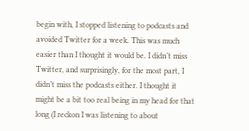begin with, I stopped listening to podcasts and avoided Twitter for a week. This was much easier than I thought it would be. I didn’t miss Twitter, and surprisingly, for the most part, I didn’t miss the podcasts either. I thought it might be a bit too real being in my head for that long (I reckon I was listening to about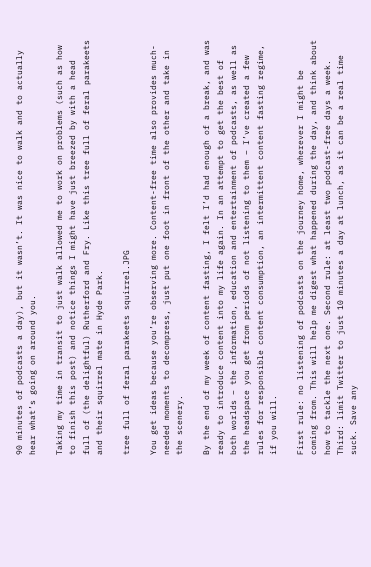90 minutes of podcasts a day), but it wasn’t. It was nice to walk and to actually hear what’s going on around you.

Taking my time in transit to just walk allowed me to work on problems (such as how to finish this post) and notice things I might have just breezed by with a head full of (the delightful) Rutherford and Fry. Like this tree full of feral parakeets and their squirrel mate in Hyde Park.

tree full of feral parakeets squirrel.JPG

You get ideas because you’re observing more. Content-free time also provides much-needed moments to decompress, just put one foot in front of the other and take in the scenery.

By the end of my week of content fasting, I felt I’d had enough of a break, and was ready to introduce content into my life again. In an attempt to get the best of both worlds – the information, education and entertainment of podcasts, as well as the headspace you get from periods of not listening to them – I’ve created a few rules for responsible content consumption, an intermittent content fasting regime, if you will.

First rule: no listening of podcasts on the journey home, wherever I might be coming from. This will help me digest what happened during the day, and think about how to tackle the next one. Second rule: at least two podcast-free days a week. Third: limit Twitter to just 10 minutes a day at lunch, as it can be a real time suck. Save any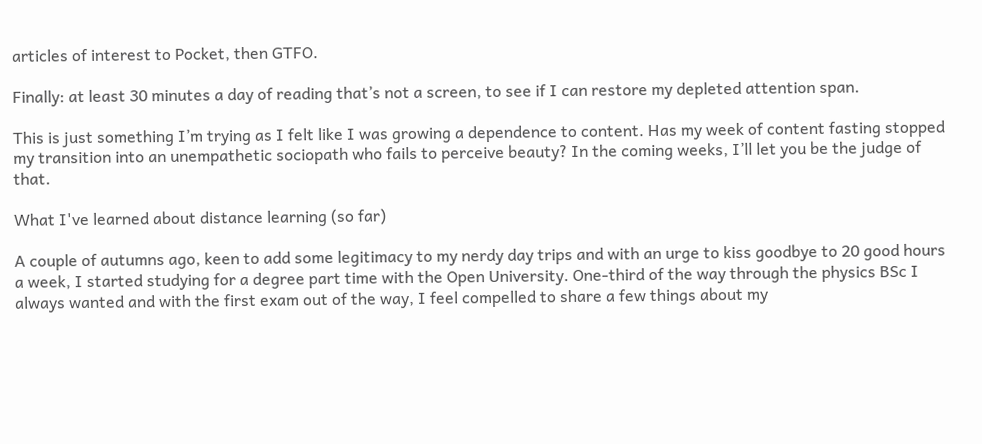articles of interest to Pocket, then GTFO.

Finally: at least 30 minutes a day of reading that’s not a screen, to see if I can restore my depleted attention span.

This is just something I’m trying as I felt like I was growing a dependence to content. Has my week of content fasting stopped my transition into an unempathetic sociopath who fails to perceive beauty? In the coming weeks, I’ll let you be the judge of that.

What I've learned about distance learning (so far)

A couple of autumns ago, keen to add some legitimacy to my nerdy day trips and with an urge to kiss goodbye to 20 good hours a week, I started studying for a degree part time with the Open University. One-third of the way through the physics BSc I always wanted and with the first exam out of the way, I feel compelled to share a few things about my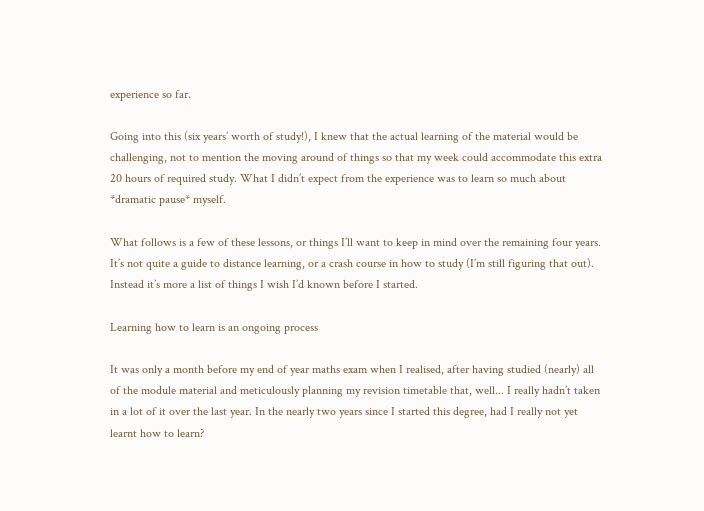experience so far.

Going into this (six years’ worth of study!), I knew that the actual learning of the material would be challenging, not to mention the moving around of things so that my week could accommodate this extra 20 hours of required study. What I didn’t expect from the experience was to learn so much about *dramatic pause* myself.

What follows is a few of these lessons, or things I’ll want to keep in mind over the remaining four years. It’s not quite a guide to distance learning, or a crash course in how to study (I’m still figuring that out). Instead it’s more a list of things I wish I’d known before I started.

Learning how to learn is an ongoing process

It was only a month before my end of year maths exam when I realised, after having studied (nearly) all of the module material and meticulously planning my revision timetable that, well... I really hadn’t taken in a lot of it over the last year. In the nearly two years since I started this degree, had I really not yet learnt how to learn?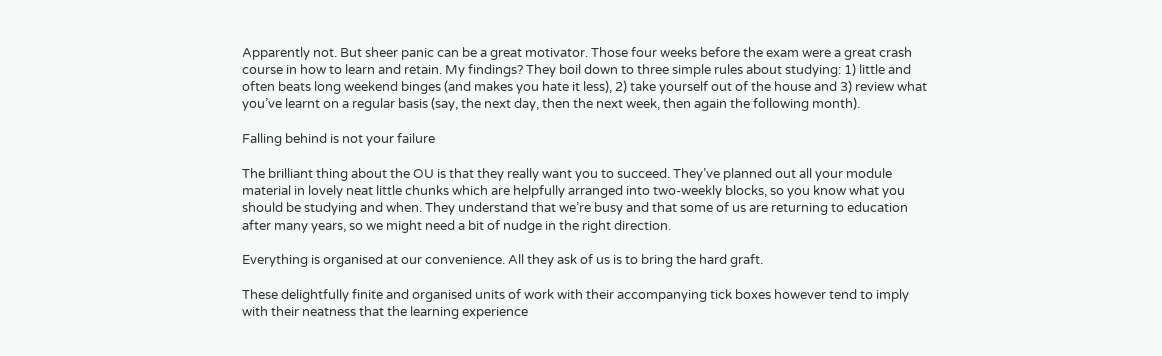Apparently not. But sheer panic can be a great motivator. Those four weeks before the exam were a great crash course in how to learn and retain. My findings? They boil down to three simple rules about studying: 1) little and often beats long weekend binges (and makes you hate it less), 2) take yourself out of the house and 3) review what you’ve learnt on a regular basis (say, the next day, then the next week, then again the following month).

Falling behind is not your failure

The brilliant thing about the OU is that they really want you to succeed. They’ve planned out all your module material in lovely neat little chunks which are helpfully arranged into two-weekly blocks, so you know what you should be studying and when. They understand that we’re busy and that some of us are returning to education after many years, so we might need a bit of nudge in the right direction.

Everything is organised at our convenience. All they ask of us is to bring the hard graft.

These delightfully finite and organised units of work with their accompanying tick boxes however tend to imply with their neatness that the learning experience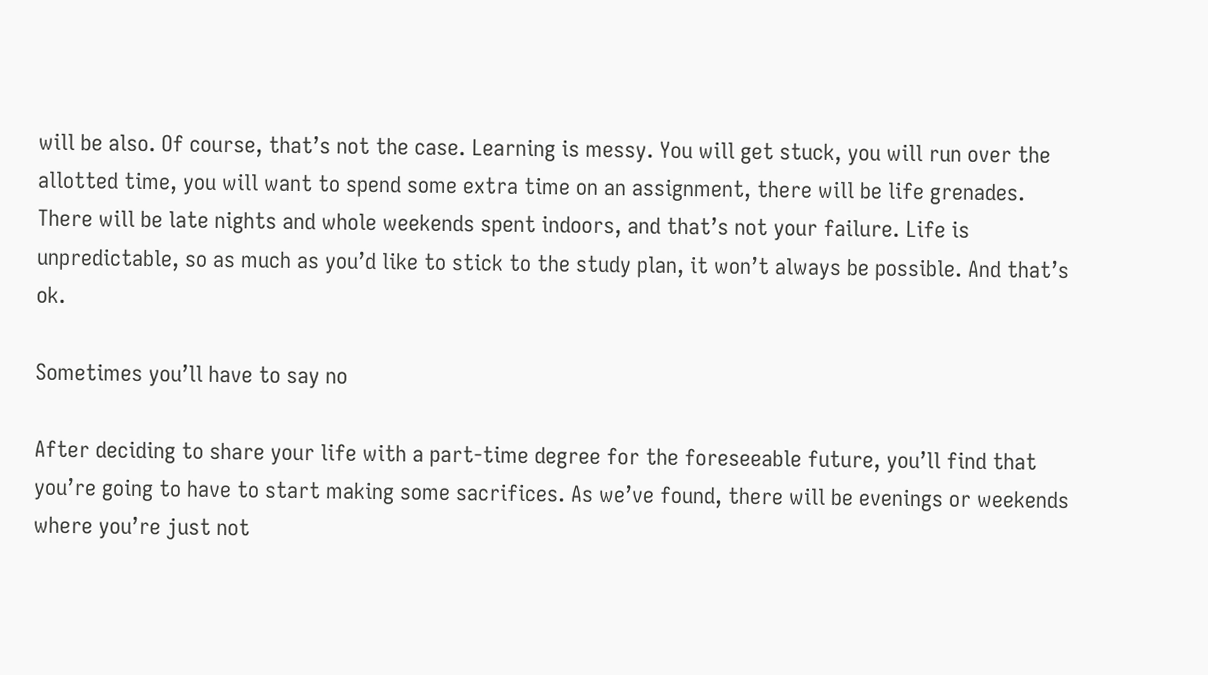will be also. Of course, that’s not the case. Learning is messy. You will get stuck, you will run over the allotted time, you will want to spend some extra time on an assignment, there will be life grenades. There will be late nights and whole weekends spent indoors, and that’s not your failure. Life is unpredictable, so as much as you’d like to stick to the study plan, it won’t always be possible. And that’s ok.

Sometimes you’ll have to say no

After deciding to share your life with a part-time degree for the foreseeable future, you’ll find that you’re going to have to start making some sacrifices. As we’ve found, there will be evenings or weekends where you’re just not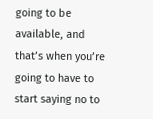going to be available, and that’s when you’re going to have to start saying no to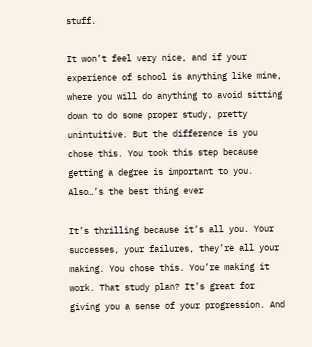stuff.

It won’t feel very nice, and if your experience of school is anything like mine, where you will do anything to avoid sitting down to do some proper study, pretty unintuitive. But the difference is you chose this. You took this step because getting a degree is important to you. Also…’s the best thing ever

It’s thrilling because it’s all you. Your successes, your failures, they’re all your making. You chose this. You’re making it work. That study plan? It’s great for giving you a sense of your progression. And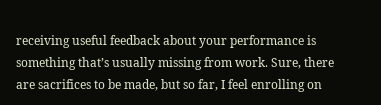receiving useful feedback about your performance is something that’s usually missing from work. Sure, there are sacrifices to be made, but so far, I feel enrolling on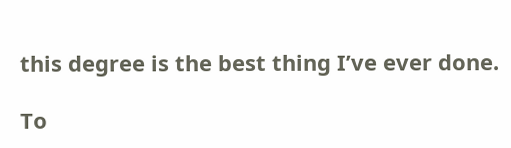this degree is the best thing I’ve ever done.

To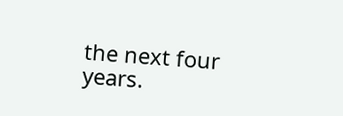the next four years.